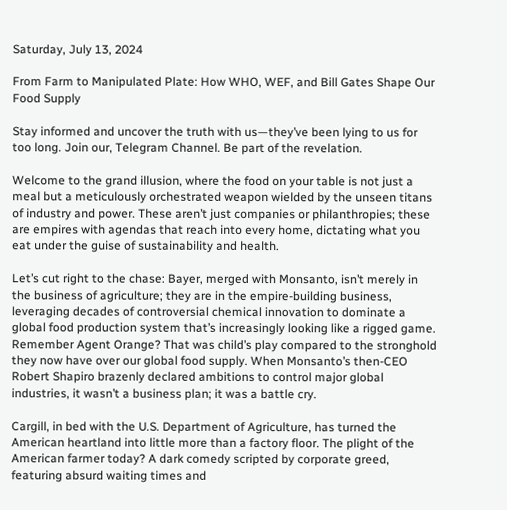Saturday, July 13, 2024

From Farm to Manipulated Plate: How WHO, WEF, and Bill Gates Shape Our Food Supply

Stay informed and uncover the truth with us—they’ve been lying to us for too long. Join our, Telegram Channel. Be part of the revelation.

Welcome to the grand illusion, where the food on your table is not just a meal but a meticulously orchestrated weapon wielded by the unseen titans of industry and power. These aren’t just companies or philanthropies; these are empires with agendas that reach into every home, dictating what you eat under the guise of sustainability and health.

Let’s cut right to the chase: Bayer, merged with Monsanto, isn’t merely in the business of agriculture; they are in the empire-building business, leveraging decades of controversial chemical innovation to dominate a global food production system that’s increasingly looking like a rigged game. Remember Agent Orange? That was child’s play compared to the stronghold they now have over our global food supply. When Monsanto’s then-CEO Robert Shapiro brazenly declared ambitions to control major global industries, it wasn’t a business plan; it was a battle cry.

Cargill, in bed with the U.S. Department of Agriculture, has turned the American heartland into little more than a factory floor. The plight of the American farmer today? A dark comedy scripted by corporate greed, featuring absurd waiting times and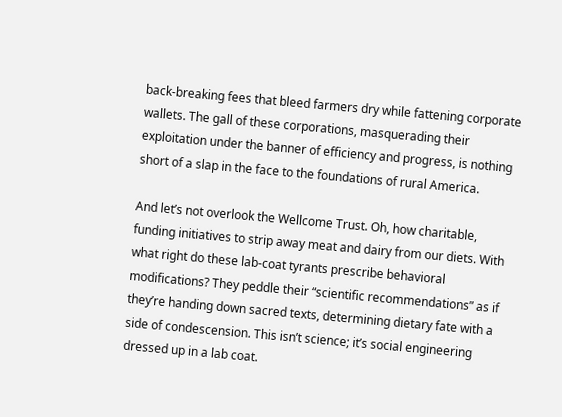back-breaking fees that bleed farmers dry while fattening corporate wallets. The gall of these corporations, masquerading their exploitation under the banner of efficiency and progress, is nothing short of a slap in the face to the foundations of rural America.

And let’s not overlook the Wellcome Trust. Oh, how charitable, funding initiatives to strip away meat and dairy from our diets. With what right do these lab-coat tyrants prescribe behavioral modifications? They peddle their “scientific recommendations” as if they’re handing down sacred texts, determining dietary fate with a side of condescension. This isn’t science; it’s social engineering dressed up in a lab coat.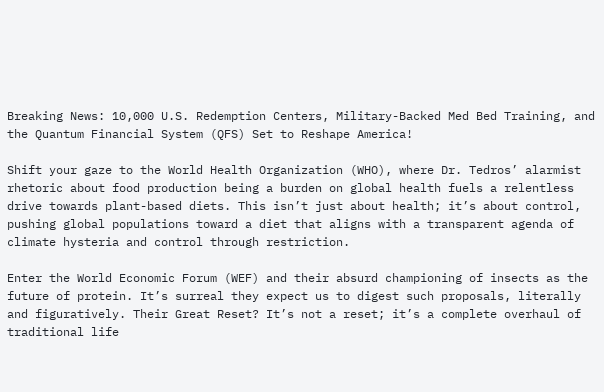Breaking News: 10,000 U.S. Redemption Centers, Military-Backed Med Bed Training, and the Quantum Financial System (QFS) Set to Reshape America!

Shift your gaze to the World Health Organization (WHO), where Dr. Tedros’ alarmist rhetoric about food production being a burden on global health fuels a relentless drive towards plant-based diets. This isn’t just about health; it’s about control, pushing global populations toward a diet that aligns with a transparent agenda of climate hysteria and control through restriction.

Enter the World Economic Forum (WEF) and their absurd championing of insects as the future of protein. It’s surreal they expect us to digest such proposals, literally and figuratively. Their Great Reset? It’s not a reset; it’s a complete overhaul of traditional life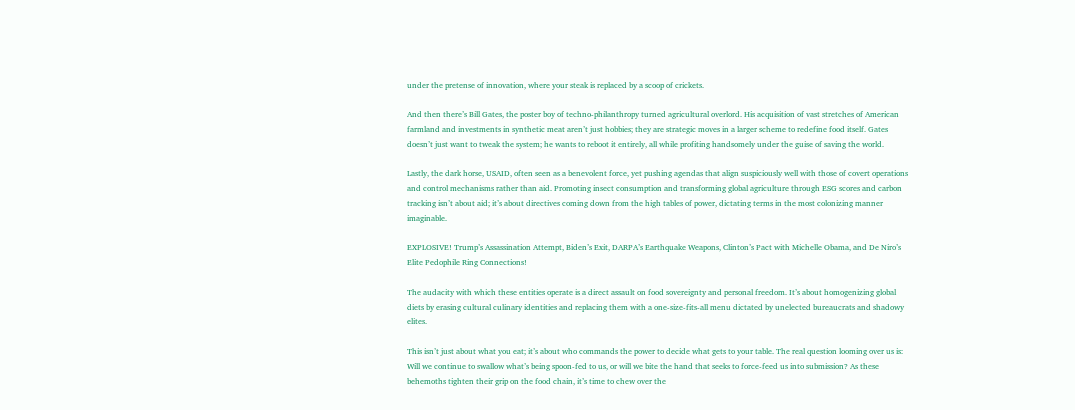under the pretense of innovation, where your steak is replaced by a scoop of crickets.

And then there’s Bill Gates, the poster boy of techno-philanthropy turned agricultural overlord. His acquisition of vast stretches of American farmland and investments in synthetic meat aren’t just hobbies; they are strategic moves in a larger scheme to redefine food itself. Gates doesn’t just want to tweak the system; he wants to reboot it entirely, all while profiting handsomely under the guise of saving the world.

Lastly, the dark horse, USAID, often seen as a benevolent force, yet pushing agendas that align suspiciously well with those of covert operations and control mechanisms rather than aid. Promoting insect consumption and transforming global agriculture through ESG scores and carbon tracking isn’t about aid; it’s about directives coming down from the high tables of power, dictating terms in the most colonizing manner imaginable.

EXPLOSIVE! Trump’s Assassination Attempt, Biden’s Exit, DARPA’s Earthquake Weapons, Clinton’s Pact with Michelle Obama, and De Niro’s Elite Pedophile Ring Connections!

The audacity with which these entities operate is a direct assault on food sovereignty and personal freedom. It’s about homogenizing global diets by erasing cultural culinary identities and replacing them with a one-size-fits-all menu dictated by unelected bureaucrats and shadowy elites.

This isn’t just about what you eat; it’s about who commands the power to decide what gets to your table. The real question looming over us is: Will we continue to swallow what’s being spoon-fed to us, or will we bite the hand that seeks to force-feed us into submission? As these behemoths tighten their grip on the food chain, it’s time to chew over the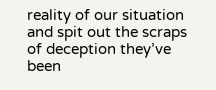reality of our situation and spit out the scraps of deception they’ve been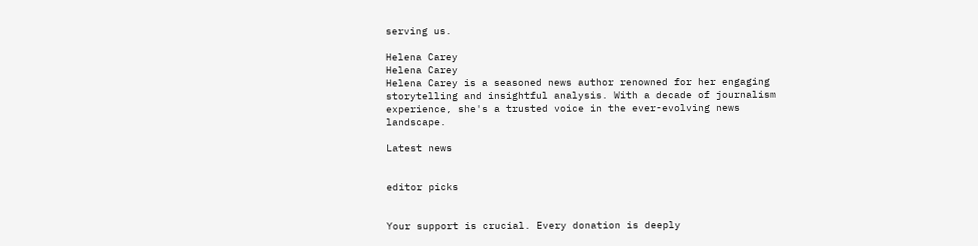serving us.

Helena Carey
Helena Carey
Helena Carey is a seasoned news author renowned for her engaging storytelling and insightful analysis. With a decade of journalism experience, she's a trusted voice in the ever-evolving news landscape.

Latest news


editor picks


Your support is crucial. Every donation is deeply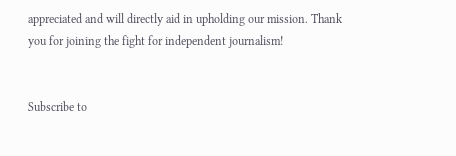appreciated and will directly aid in upholding our mission. Thank you for joining the fight for independent journalism!


Subscribe to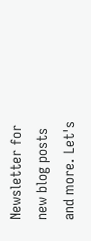Newsletter for new blog posts and more. Let's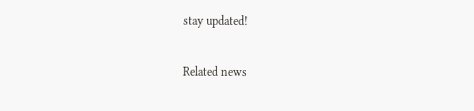stay updated!

Related news